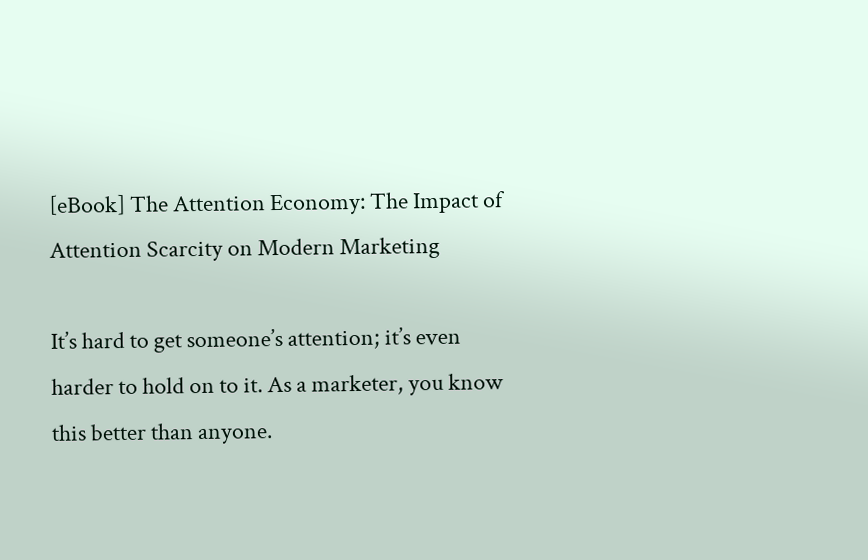[eBook] The Attention Economy: The Impact of Attention Scarcity on Modern Marketing

It’s hard to get someone’s attention; it’s even harder to hold on to it. As a marketer, you know this better than anyone.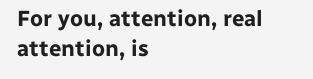For you, attention, real attention, is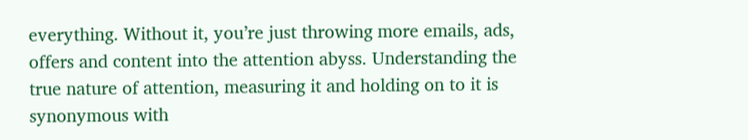everything. Without it, you’re just throwing more emails, ads, offers and content into the attention abyss. Understanding the true nature of attention, measuring it and holding on to it is synonymous with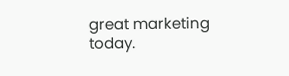great marketing today.